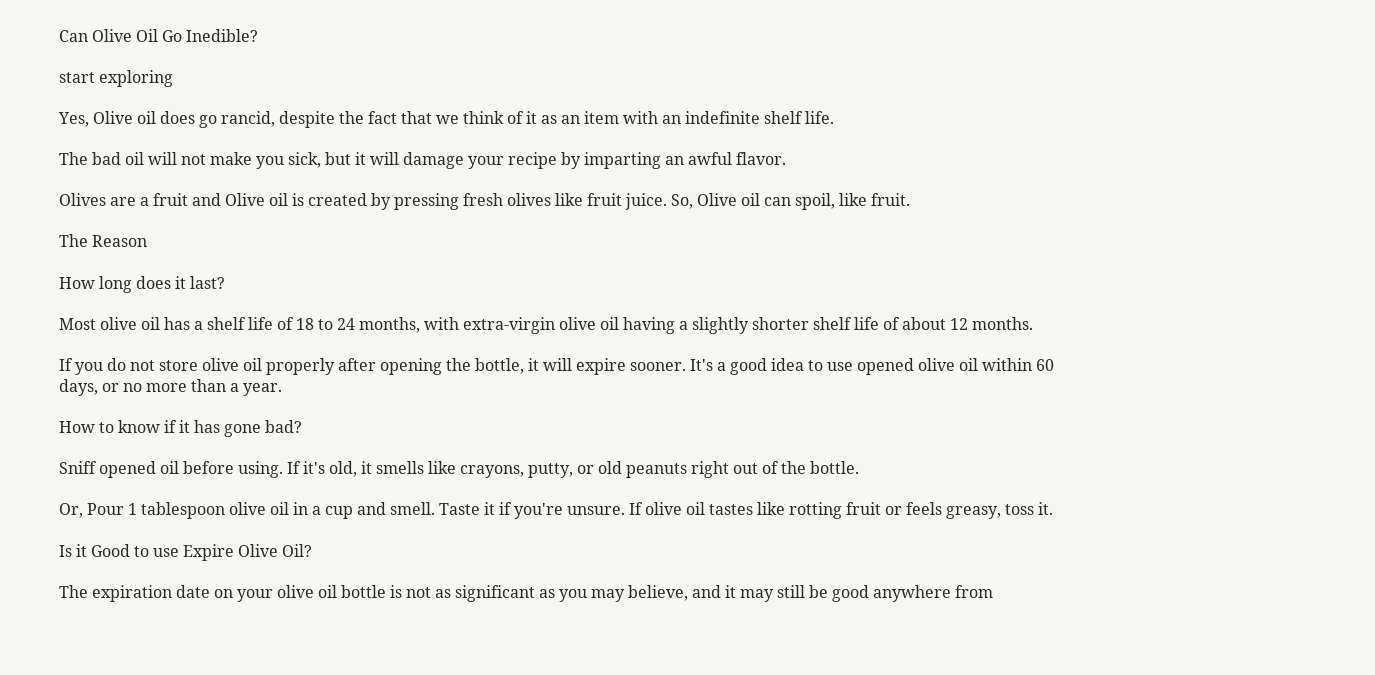Can Olive Oil Go Inedible?

start exploring

Yes, Olive oil does go rancid, despite the fact that we think of it as an item with an indefinite shelf life.

The bad oil will not make you sick, but it will damage your recipe by imparting an awful flavor.

Olives are a fruit and Olive oil is created by pressing fresh olives like fruit juice. So, Olive oil can spoil, like fruit.

The Reason

How long does it last?

Most olive oil has a shelf life of 18 to 24 months, with extra-virgin olive oil having a slightly shorter shelf life of about 12 months.

If you do not store olive oil properly after opening the bottle, it will expire sooner. It's a good idea to use opened olive oil within 60 days, or no more than a year.

How to know if it has gone bad?

Sniff opened oil before using. If it's old, it smells like crayons, putty, or old peanuts right out of the bottle.

Or, Pour 1 tablespoon olive oil in a cup and smell. Taste it if you're unsure. If olive oil tastes like rotting fruit or feels greasy, toss it.

Is it Good to use Expire Olive Oil?

The expiration date on your olive oil bottle is not as significant as you may believe, and it may still be good anywhere from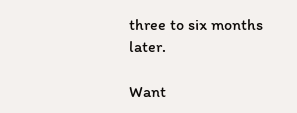three to six months later.

Want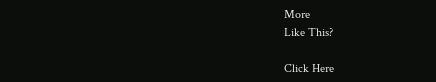More
Like This?

Click Here